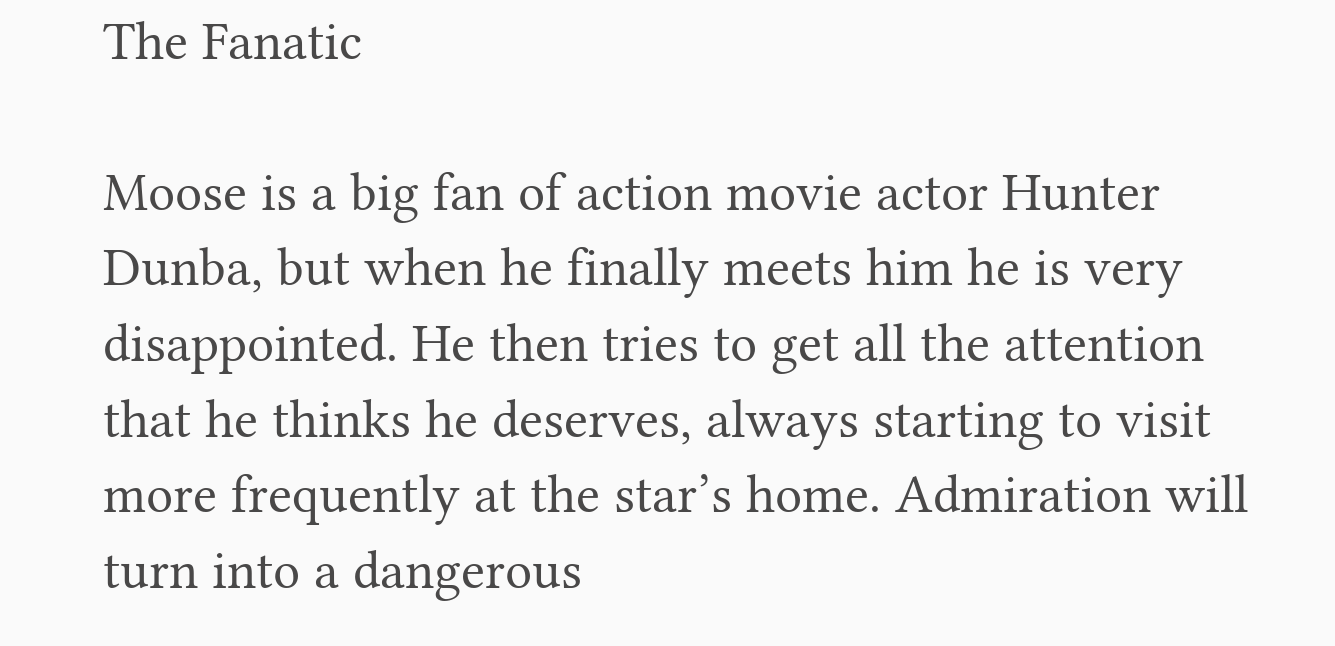The Fanatic

Moose is a big fan of action movie actor Hunter Dunba, but when he finally meets him he is very disappointed. He then tries to get all the attention that he thinks he deserves, always starting to visit more frequently at the star’s home. Admiration will turn into a dangerous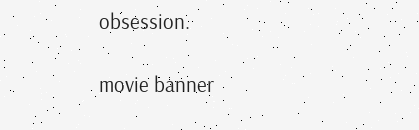obsession.

movie banner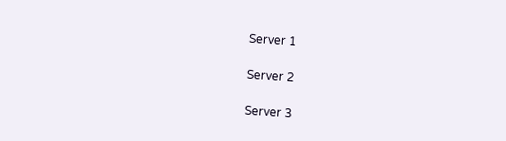Server 1

Server 2

Server 3